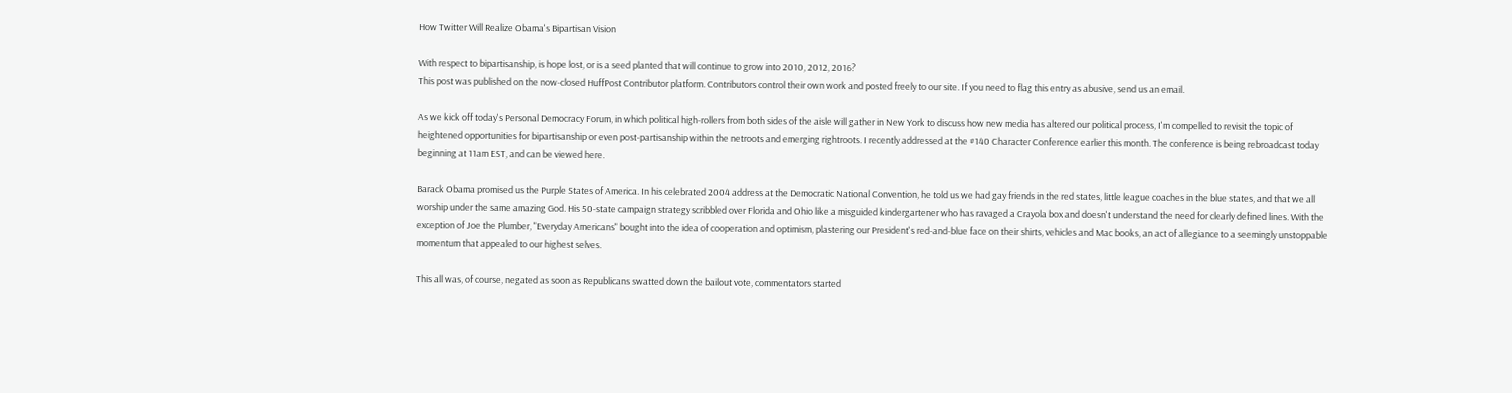How Twitter Will Realize Obama's Bipartisan Vision

With respect to bipartisanship, is hope lost, or is a seed planted that will continue to grow into 2010, 2012, 2016?
This post was published on the now-closed HuffPost Contributor platform. Contributors control their own work and posted freely to our site. If you need to flag this entry as abusive, send us an email.

As we kick off today's Personal Democracy Forum, in which political high-rollers from both sides of the aisle will gather in New York to discuss how new media has altered our political process, I'm compelled to revisit the topic of heightened opportunities for bipartisanship or even post-partisanship within the netroots and emerging rightroots. I recently addressed at the #140 Character Conference earlier this month. The conference is being rebroadcast today beginning at 11am EST, and can be viewed here.

Barack Obama promised us the Purple States of America. In his celebrated 2004 address at the Democratic National Convention, he told us we had gay friends in the red states, little league coaches in the blue states, and that we all worship under the same amazing God. His 50-state campaign strategy scribbled over Florida and Ohio like a misguided kindergartener who has ravaged a Crayola box and doesn't understand the need for clearly defined lines. With the exception of Joe the Plumber, "Everyday Americans" bought into the idea of cooperation and optimism, plastering our President's red-and-blue face on their shirts, vehicles and Mac books, an act of allegiance to a seemingly unstoppable momentum that appealed to our highest selves.

This all was, of course, negated as soon as Republicans swatted down the bailout vote, commentators started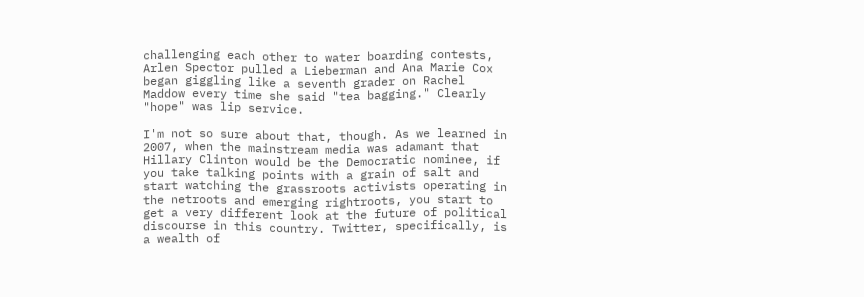challenging each other to water boarding contests, Arlen Spector pulled a Lieberman and Ana Marie Cox began giggling like a seventh grader on Rachel Maddow every time she said "tea bagging." Clearly "hope" was lip service.

I'm not so sure about that, though. As we learned in 2007, when the mainstream media was adamant that Hillary Clinton would be the Democratic nominee, if you take talking points with a grain of salt and start watching the grassroots activists operating in the netroots and emerging rightroots, you start to get a very different look at the future of political discourse in this country. Twitter, specifically, is a wealth of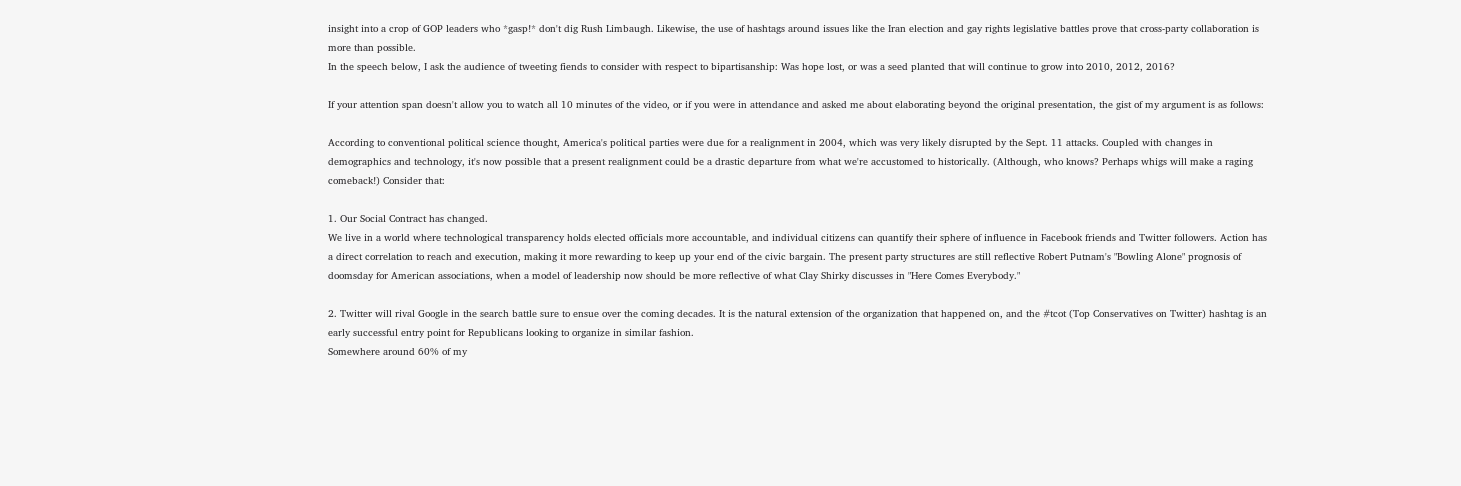insight into a crop of GOP leaders who *gasp!* don't dig Rush Limbaugh. Likewise, the use of hashtags around issues like the Iran election and gay rights legislative battles prove that cross-party collaboration is more than possible.
In the speech below, I ask the audience of tweeting fiends to consider with respect to bipartisanship: Was hope lost, or was a seed planted that will continue to grow into 2010, 2012, 2016?

If your attention span doesn't allow you to watch all 10 minutes of the video, or if you were in attendance and asked me about elaborating beyond the original presentation, the gist of my argument is as follows:

According to conventional political science thought, America's political parties were due for a realignment in 2004, which was very likely disrupted by the Sept. 11 attacks. Coupled with changes in demographics and technology, it's now possible that a present realignment could be a drastic departure from what we're accustomed to historically. (Although, who knows? Perhaps whigs will make a raging comeback!) Consider that:

1. Our Social Contract has changed.
We live in a world where technological transparency holds elected officials more accountable, and individual citizens can quantify their sphere of influence in Facebook friends and Twitter followers. Action has a direct correlation to reach and execution, making it more rewarding to keep up your end of the civic bargain. The present party structures are still reflective Robert Putnam's "Bowling Alone" prognosis of doomsday for American associations, when a model of leadership now should be more reflective of what Clay Shirky discusses in "Here Comes Everybody."

2. Twitter will rival Google in the search battle sure to ensue over the coming decades. It is the natural extension of the organization that happened on, and the #tcot (Top Conservatives on Twitter) hashtag is an early successful entry point for Republicans looking to organize in similar fashion.
Somewhere around 60% of my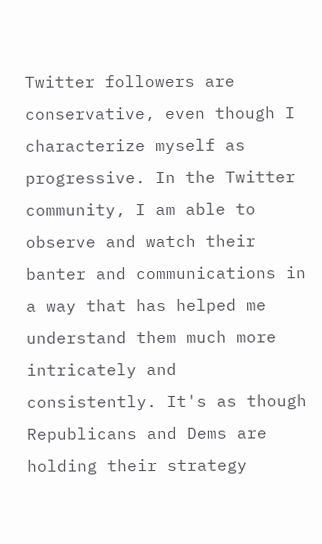Twitter followers are conservative, even though I characterize myself as progressive. In the Twitter community, I am able to observe and watch their banter and communications in a way that has helped me understand them much more intricately and consistently. It's as though Republicans and Dems are holding their strategy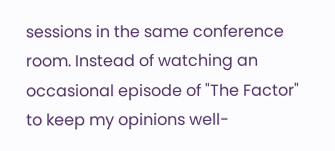sessions in the same conference room. Instead of watching an occasional episode of "The Factor" to keep my opinions well-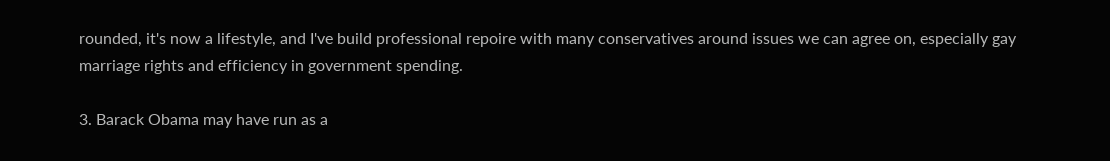rounded, it's now a lifestyle, and I've build professional repoire with many conservatives around issues we can agree on, especially gay marriage rights and efficiency in government spending.

3. Barack Obama may have run as a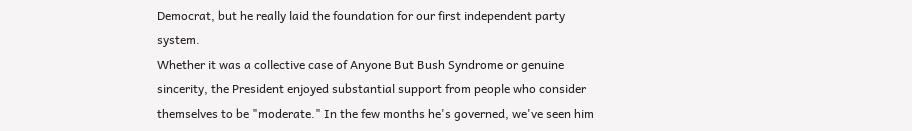Democrat, but he really laid the foundation for our first independent party system.
Whether it was a collective case of Anyone But Bush Syndrome or genuine sincerity, the President enjoyed substantial support from people who consider themselves to be "moderate." In the few months he's governed, we've seen him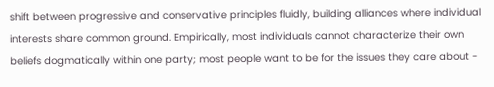shift between progressive and conservative principles fluidly, building alliances where individual interests share common ground. Empirically, most individuals cannot characterize their own beliefs dogmatically within one party; most people want to be for the issues they care about -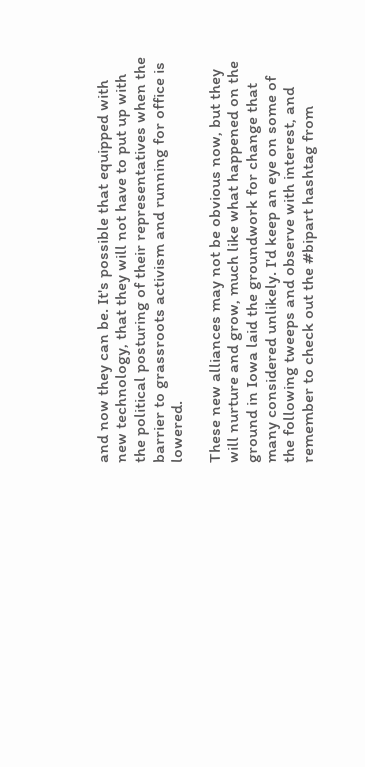and now they can be. It's possible that equipped with new technology, that they will not have to put up with the political posturing of their representatives when the barrier to grassroots activism and running for office is lowered.

These new alliances may not be obvious now, but they will nurture and grow, much like what happened on the ground in Iowa laid the groundwork for change that many considered unlikely. I'd keep an eye on some of the following tweeps and observe with interest, and remember to check out the #bipart hashtag from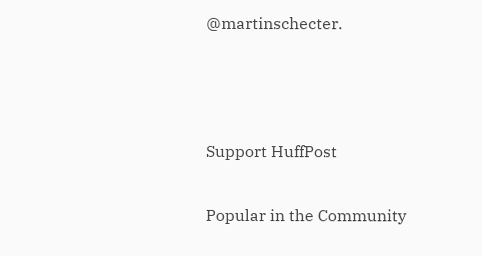@martinschecter.



Support HuffPost

Popular in the Community